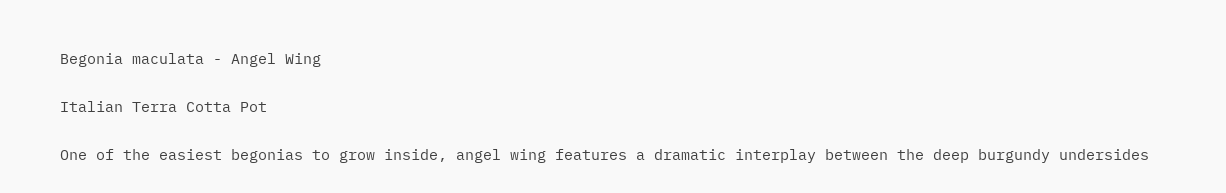Begonia maculata - Angel Wing

Italian Terra Cotta Pot

One of the easiest begonias to grow inside, angel wing features a dramatic interplay between the deep burgundy undersides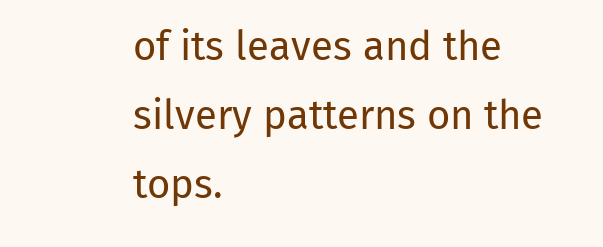of its leaves and the silvery patterns on the tops.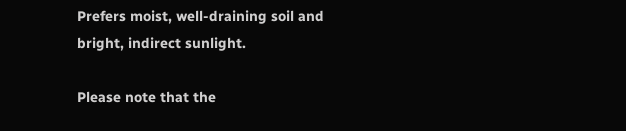Prefers moist, well-draining soil and bright, indirect sunlight.

Please note that the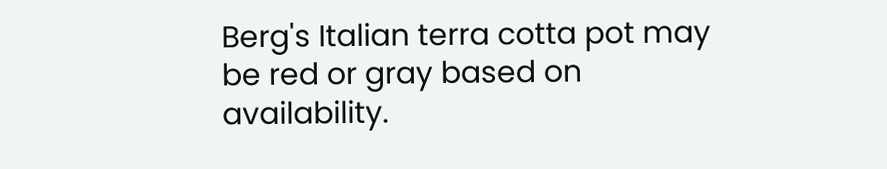Berg's Italian terra cotta pot may be red or gray based on availability.